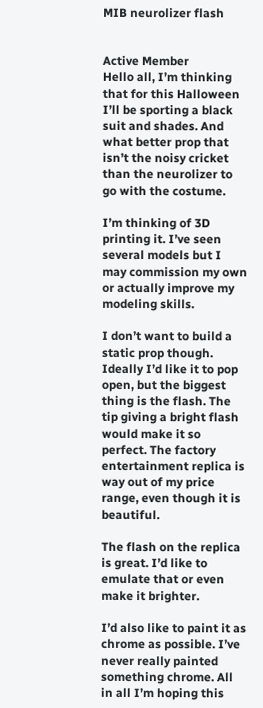MIB neurolizer flash


Active Member
Hello all, I’m thinking that for this Halloween I’ll be sporting a black suit and shades. And what better prop that isn’t the noisy cricket than the neurolizer to go with the costume.

I’m thinking of 3D printing it. I’ve seen several models but I may commission my own or actually improve my modeling skills.

I don’t want to build a static prop though. Ideally I’d like it to pop open, but the biggest thing is the flash. The tip giving a bright flash would make it so perfect. The factory entertainment replica is way out of my price range, even though it is beautiful.

The flash on the replica is great. I’d like to emulate that or even make it brighter.

I’d also like to paint it as chrome as possible. I’ve never really painted something chrome. All in all I’m hoping this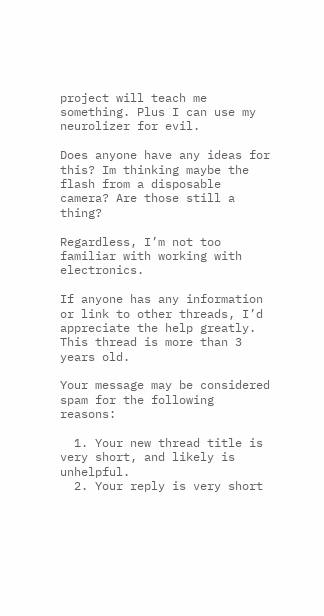project will teach me something. Plus I can use my neurolizer for evil.

Does anyone have any ideas for this? Im thinking maybe the flash from a disposable camera? Are those still a thing?

Regardless, I’m not too familiar with working with electronics.

If anyone has any information or link to other threads, I’d appreciate the help greatly.
This thread is more than 3 years old.

Your message may be considered spam for the following reasons:

  1. Your new thread title is very short, and likely is unhelpful.
  2. Your reply is very short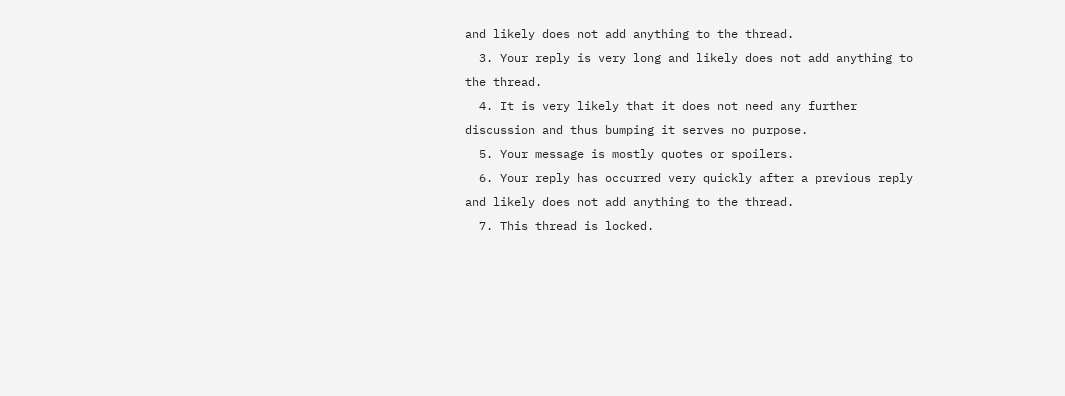and likely does not add anything to the thread.
  3. Your reply is very long and likely does not add anything to the thread.
  4. It is very likely that it does not need any further discussion and thus bumping it serves no purpose.
  5. Your message is mostly quotes or spoilers.
  6. Your reply has occurred very quickly after a previous reply and likely does not add anything to the thread.
  7. This thread is locked.